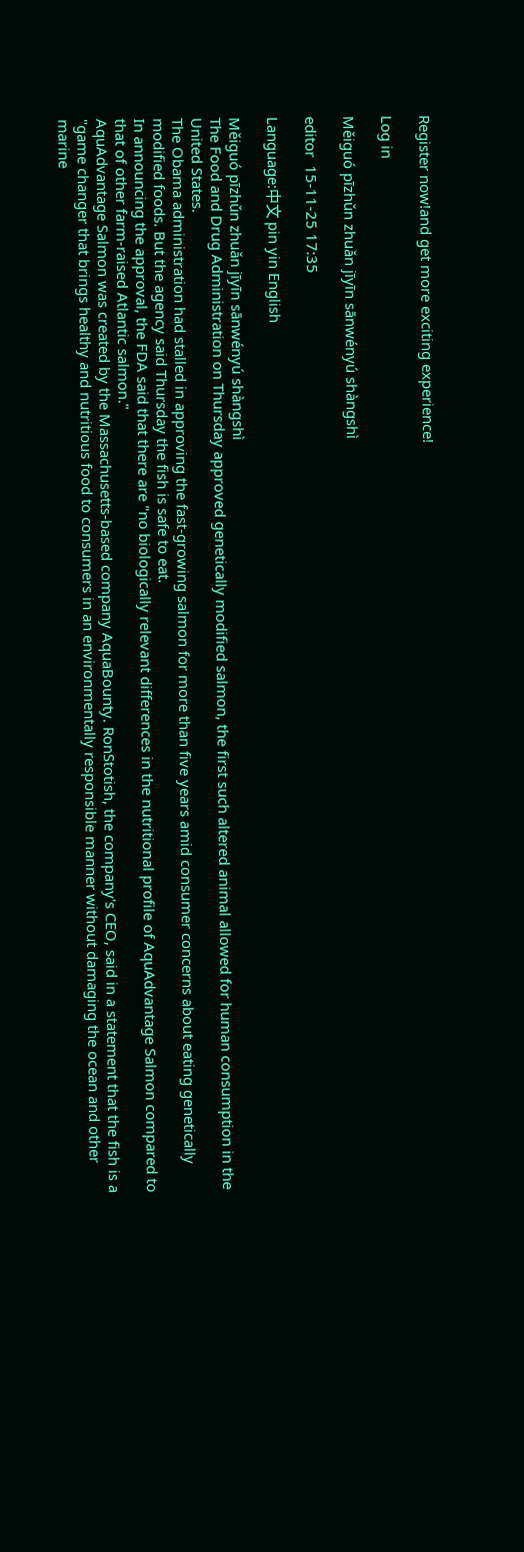Register now!and get more exciting experience!

Log in

Měiguó pīzhǔn zhuǎn jīyīn sānwényú shàngshì

editor  15-11-25 17:35

Language:中文 pin yin English

Měiguó pīzhǔn zhuǎn jīyīn sānwényú shàngshì
The Food and Drug Administration on Thursday approved genetically modified salmon, the first such altered animal allowed for human consumption in the United States.
The Obama administration had stalled in approving the fast-growing salmon for more than five years amid consumer concerns about eating genetically modified foods. But the agency said Thursday the fish is safe to eat.
In announcing the approval, the FDA said that there are "no biologically relevant differences in the nutritional profile of AquAdvantage Salmon compared to that of other farm-raised Atlantic salmon."
AquAdvantage Salmon was created by the Massachusetts-based company AquaBounty. RonStotish, the company's CEO, said in a statement that the fish is a "game changer that brings healthy and nutritious food to consumers in an environmentally responsible manner without damaging the ocean and other marine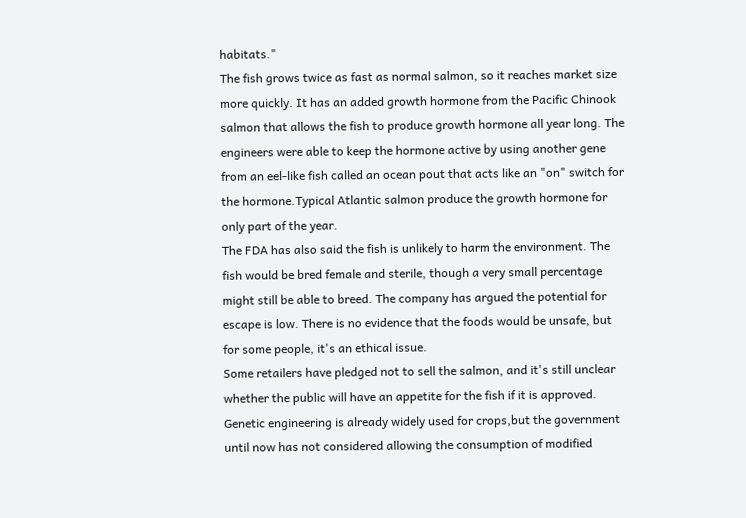habitats."
The fish grows twice as fast as normal salmon, so it reaches market size more quickly. It has an added growth hormone from the Pacific Chinook salmon that allows the fish to produce growth hormone all year long. The engineers were able to keep the hormone active by using another gene from an eel-like fish called an ocean pout that acts like an "on" switch for the hormone.Typical Atlantic salmon produce the growth hormone for only part of the year.
The FDA has also said the fish is unlikely to harm the environment. The fish would be bred female and sterile, though a very small percentage might still be able to breed. The company has argued the potential for escape is low. There is no evidence that the foods would be unsafe, but for some people, it's an ethical issue.
Some retailers have pledged not to sell the salmon, and it's still unclear whether the public will have an appetite for the fish if it is approved. Genetic engineering is already widely used for crops,but the government until now has not considered allowing the consumption of modified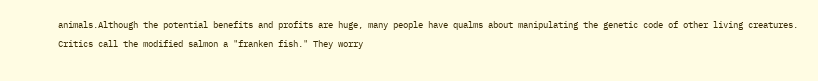animals.Although the potential benefits and profits are huge, many people have qualms about manipulating the genetic code of other living creatures.
Critics call the modified salmon a "franken fish." They worry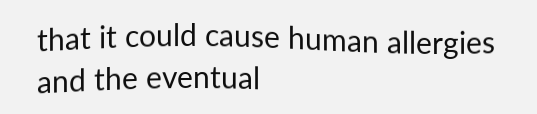that it could cause human allergies and the eventual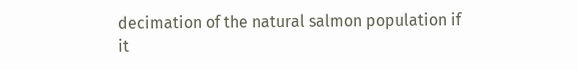decimation of the natural salmon population if it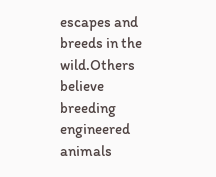escapes and breeds in the wild.Others believe breeding engineered animals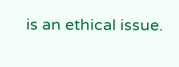is an ethical issue.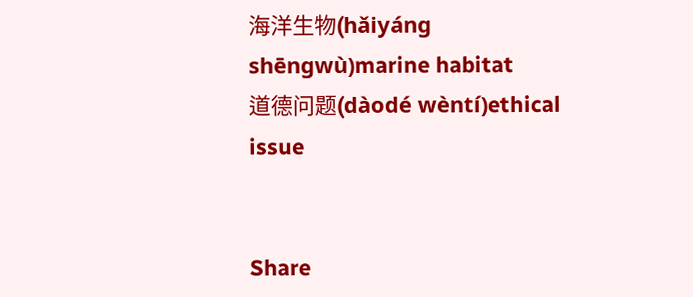海洋生物(hǎiyánɡ shēnɡwù)marine habitat
道德问题(dàodé wèntí)ethical issue


Share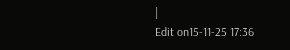|
Edit on15-11-25 17:36